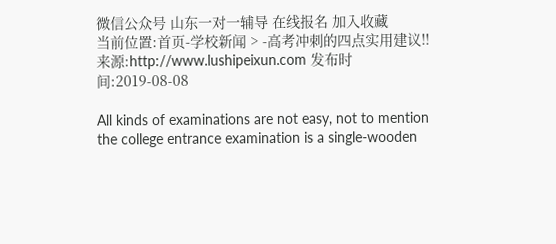微信公众号 山东一对一辅导 在线报名 加入收藏
当前位置:首页-学校新闻 > -高考冲刺的四点实用建议!!
来源:http://www.lushipeixun.com 发布时间:2019-08-08

All kinds of examinations are not easy, not to mention the college entrance examination is a single-wooden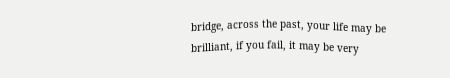bridge, across the past, your life may be brilliant, if you fail, it may be very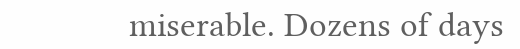miserable. Dozens of days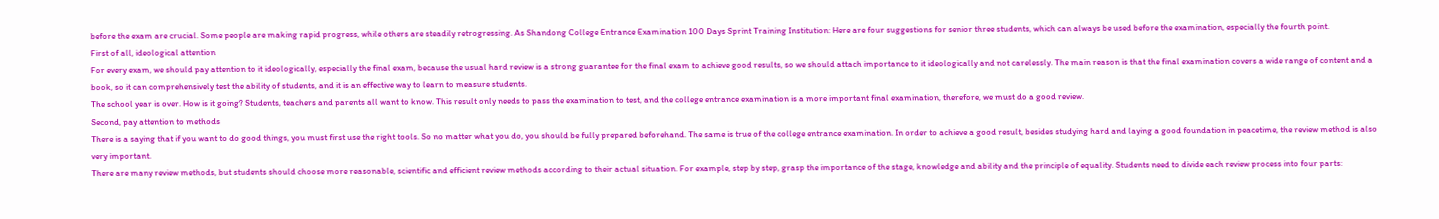before the exam are crucial. Some people are making rapid progress, while others are steadily retrogressing. As Shandong College Entrance Examination 100 Days Sprint Training Institution: Here are four suggestions for senior three students, which can always be used before the examination, especially the fourth point.
First of all, ideological attention
For every exam, we should pay attention to it ideologically, especially the final exam, because the usual hard review is a strong guarantee for the final exam to achieve good results, so we should attach importance to it ideologically and not carelessly. The main reason is that the final examination covers a wide range of content and a book, so it can comprehensively test the ability of students, and it is an effective way to learn to measure students.
The school year is over. How is it going? Students, teachers and parents all want to know. This result only needs to pass the examination to test, and the college entrance examination is a more important final examination, therefore, we must do a good review.
Second, pay attention to methods
There is a saying that if you want to do good things, you must first use the right tools. So no matter what you do, you should be fully prepared beforehand. The same is true of the college entrance examination. In order to achieve a good result, besides studying hard and laying a good foundation in peacetime, the review method is also very important.
There are many review methods, but students should choose more reasonable, scientific and efficient review methods according to their actual situation. For example, step by step, grasp the importance of the stage, knowledge and ability and the principle of equality. Students need to divide each review process into four parts: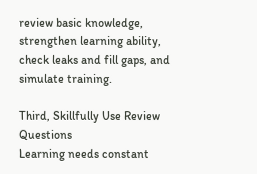review basic knowledge, strengthen learning ability, check leaks and fill gaps, and simulate training.

Third, Skillfully Use Review Questions
Learning needs constant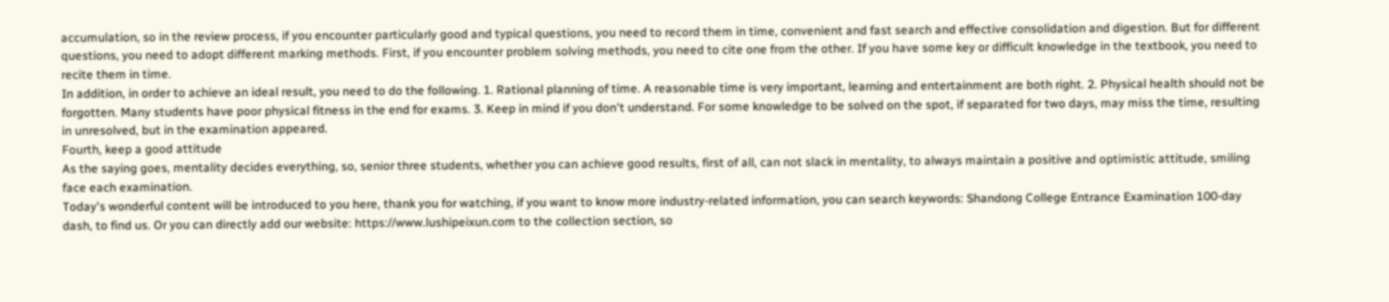accumulation, so in the review process, if you encounter particularly good and typical questions, you need to record them in time, convenient and fast search and effective consolidation and digestion. But for different questions, you need to adopt different marking methods. First, if you encounter problem solving methods, you need to cite one from the other. If you have some key or difficult knowledge in the textbook, you need to recite them in time.
In addition, in order to achieve an ideal result, you need to do the following. 1. Rational planning of time. A reasonable time is very important, learning and entertainment are both right. 2. Physical health should not be forgotten. Many students have poor physical fitness in the end for exams. 3. Keep in mind if you don't understand. For some knowledge to be solved on the spot, if separated for two days, may miss the time, resulting in unresolved, but in the examination appeared.
Fourth, keep a good attitude
As the saying goes, mentality decides everything, so, senior three students, whether you can achieve good results, first of all, can not slack in mentality, to always maintain a positive and optimistic attitude, smiling face each examination.
Today's wonderful content will be introduced to you here, thank you for watching, if you want to know more industry-related information, you can search keywords: Shandong College Entrance Examination 100-day dash, to find us. Or you can directly add our website: https://www.lushipeixun.com to the collection section, so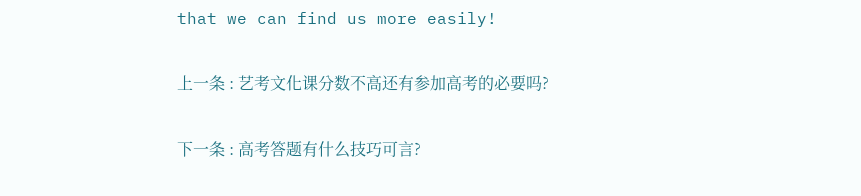that we can find us more easily!

上一条 : 艺考文化课分数不高还有参加高考的必要吗?

下一条 : 高考答题有什么技巧可言?